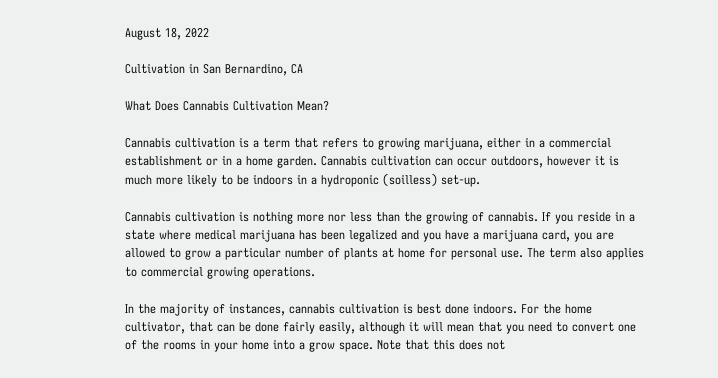August 18, 2022

Cultivation in San Bernardino, CA

What Does Cannabis Cultivation Mean?

Cannabis cultivation is a term that refers to growing marijuana, either in a commercial establishment or in a home garden. Cannabis cultivation can occur outdoors, however it is much more likely to be indoors in a hydroponic (soilless) set-up.

Cannabis cultivation is nothing more nor less than the growing of cannabis. If you reside in a state where medical marijuana has been legalized and you have a marijuana card, you are allowed to grow a particular number of plants at home for personal use. The term also applies to commercial growing operations.

In the majority of instances, cannabis cultivation is best done indoors. For the home cultivator, that can be done fairly easily, although it will mean that you need to convert one of the rooms in your home into a grow space. Note that this does not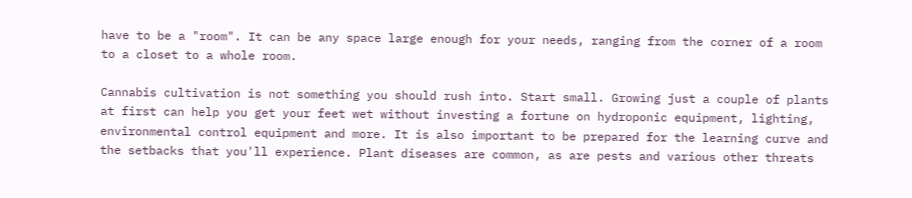have to be a "room". It can be any space large enough for your needs, ranging from the corner of a room to a closet to a whole room.

Cannabis cultivation is not something you should rush into. Start small. Growing just a couple of plants at first can help you get your feet wet without investing a fortune on hydroponic equipment, lighting, environmental control equipment and more. It is also important to be prepared for the learning curve and the setbacks that you'll experience. Plant diseases are common, as are pests and various other threats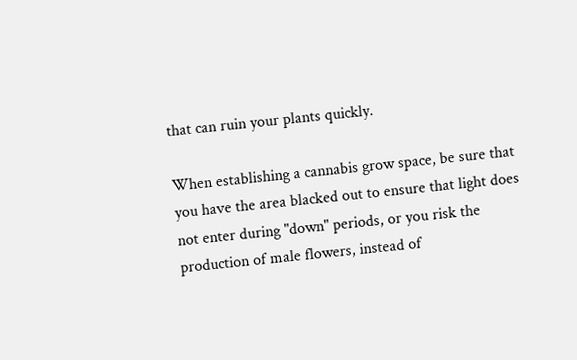that can ruin your plants quickly.

When establishing a cannabis grow space, be sure that you have the area blacked out to ensure that light does not enter during "down" periods, or you risk the production of male flowers, instead of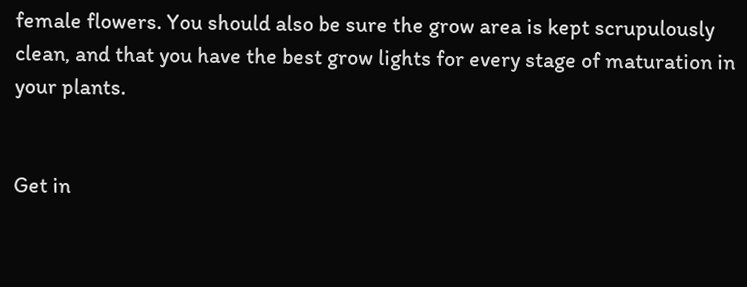female flowers. You should also be sure the grow area is kept scrupulously clean, and that you have the best grow lights for every stage of maturation in your plants.


Get in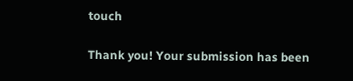touch

Thank you! Your submission has been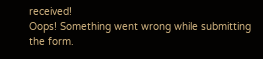received!
Oops! Something went wrong while submitting the form.